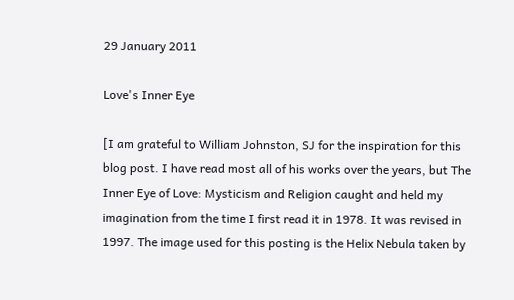29 January 2011

Love's Inner Eye

[I am grateful to William Johnston, SJ for the inspiration for this blog post. I have read most all of his works over the years, but The Inner Eye of Love: Mysticism and Religion caught and held my imagination from the time I first read it in 1978. It was revised in 1997. The image used for this posting is the Helix Nebula taken by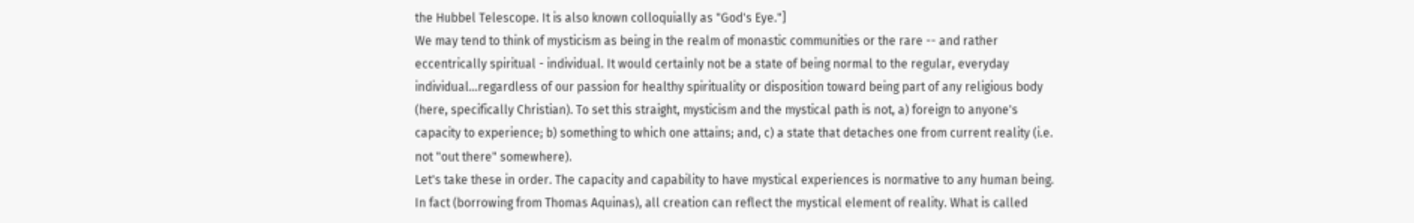the Hubbel Telescope. It is also known colloquially as "God's Eye."]
We may tend to think of mysticism as being in the realm of monastic communities or the rare -- and rather eccentrically spiritual - individual. It would certainly not be a state of being normal to the regular, everyday individual...regardless of our passion for healthy spirituality or disposition toward being part of any religious body (here, specifically Christian). To set this straight, mysticism and the mystical path is not, a) foreign to anyone's capacity to experience; b) something to which one attains; and, c) a state that detaches one from current reality (i.e. not "out there" somewhere).
Let's take these in order. The capacity and capability to have mystical experiences is normative to any human being. In fact (borrowing from Thomas Aquinas), all creation can reflect the mystical element of reality. What is called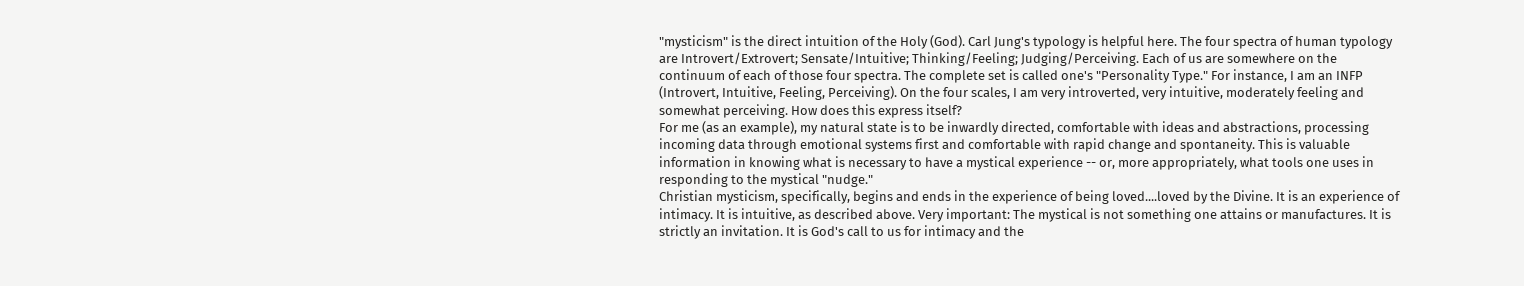"mysticism" is the direct intuition of the Holy (God). Carl Jung's typology is helpful here. The four spectra of human typology are Introvert/Extrovert; Sensate/Intuitive; Thinking/Feeling; Judging/Perceiving. Each of us are somewhere on the continuum of each of those four spectra. The complete set is called one's "Personality Type." For instance, I am an INFP (Introvert, Intuitive, Feeling, Perceiving). On the four scales, I am very introverted, very intuitive, moderately feeling and somewhat perceiving. How does this express itself?
For me (as an example), my natural state is to be inwardly directed, comfortable with ideas and abstractions, processing incoming data through emotional systems first and comfortable with rapid change and spontaneity. This is valuable information in knowing what is necessary to have a mystical experience -- or, more appropriately, what tools one uses in responding to the mystical "nudge."
Christian mysticism, specifically, begins and ends in the experience of being loved....loved by the Divine. It is an experience of intimacy. It is intuitive, as described above. Very important: The mystical is not something one attains or manufactures. It is strictly an invitation. It is God's call to us for intimacy and the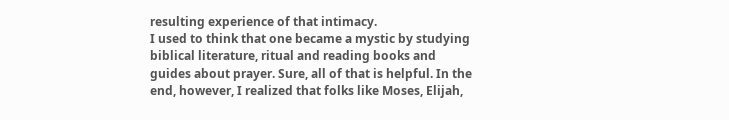resulting experience of that intimacy.
I used to think that one became a mystic by studying biblical literature, ritual and reading books and guides about prayer. Sure, all of that is helpful. In the end, however, I realized that folks like Moses, Elijah,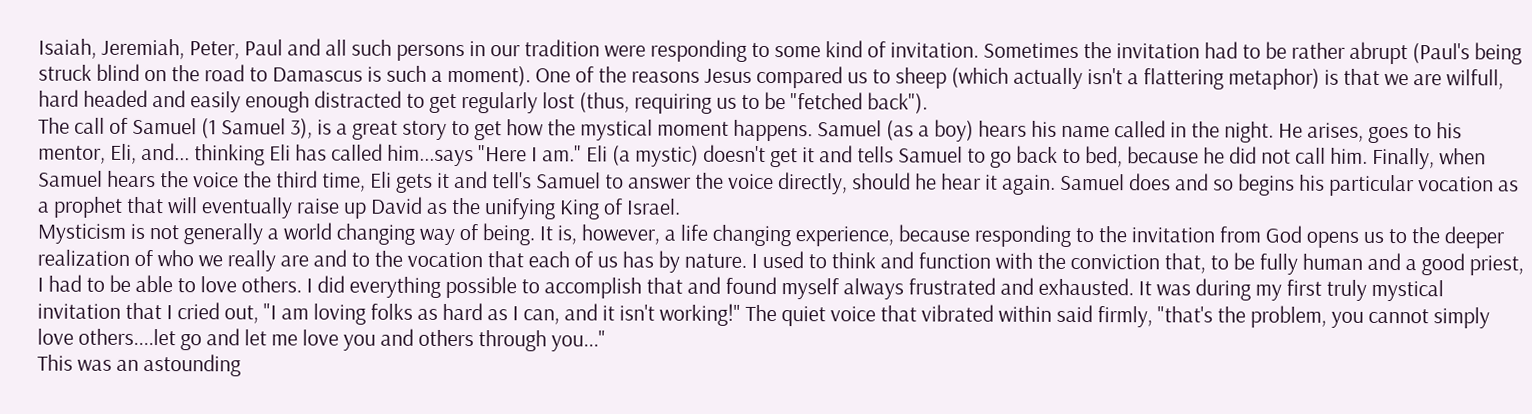Isaiah, Jeremiah, Peter, Paul and all such persons in our tradition were responding to some kind of invitation. Sometimes the invitation had to be rather abrupt (Paul's being struck blind on the road to Damascus is such a moment). One of the reasons Jesus compared us to sheep (which actually isn't a flattering metaphor) is that we are wilfull, hard headed and easily enough distracted to get regularly lost (thus, requiring us to be "fetched back").
The call of Samuel (1 Samuel 3), is a great story to get how the mystical moment happens. Samuel (as a boy) hears his name called in the night. He arises, goes to his mentor, Eli, and... thinking Eli has called him...says "Here I am." Eli (a mystic) doesn't get it and tells Samuel to go back to bed, because he did not call him. Finally, when Samuel hears the voice the third time, Eli gets it and tell's Samuel to answer the voice directly, should he hear it again. Samuel does and so begins his particular vocation as a prophet that will eventually raise up David as the unifying King of Israel.
Mysticism is not generally a world changing way of being. It is, however, a life changing experience, because responding to the invitation from God opens us to the deeper realization of who we really are and to the vocation that each of us has by nature. I used to think and function with the conviction that, to be fully human and a good priest, I had to be able to love others. I did everything possible to accomplish that and found myself always frustrated and exhausted. It was during my first truly mystical invitation that I cried out, "I am loving folks as hard as I can, and it isn't working!" The quiet voice that vibrated within said firmly, "that's the problem, you cannot simply love others....let go and let me love you and others through you..."
This was an astounding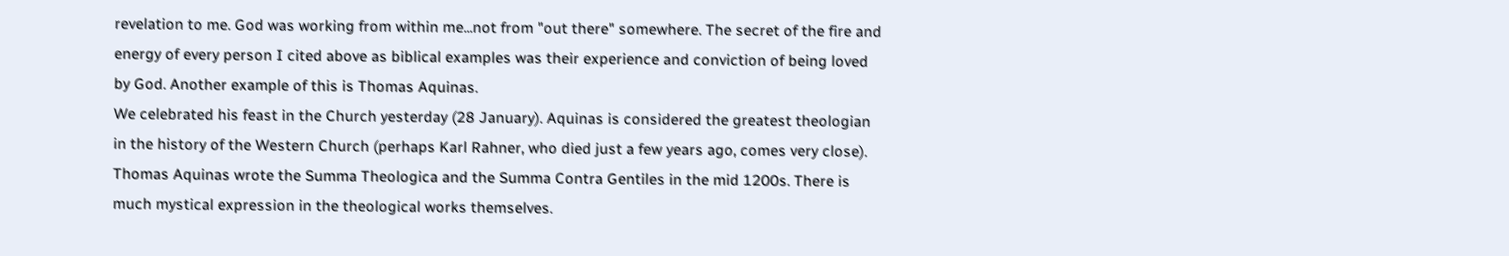revelation to me. God was working from within me...not from "out there" somewhere. The secret of the fire and energy of every person I cited above as biblical examples was their experience and conviction of being loved by God. Another example of this is Thomas Aquinas.
We celebrated his feast in the Church yesterday (28 January). Aquinas is considered the greatest theologian in the history of the Western Church (perhaps Karl Rahner, who died just a few years ago, comes very close). Thomas Aquinas wrote the Summa Theologica and the Summa Contra Gentiles in the mid 1200s. There is much mystical expression in the theological works themselves.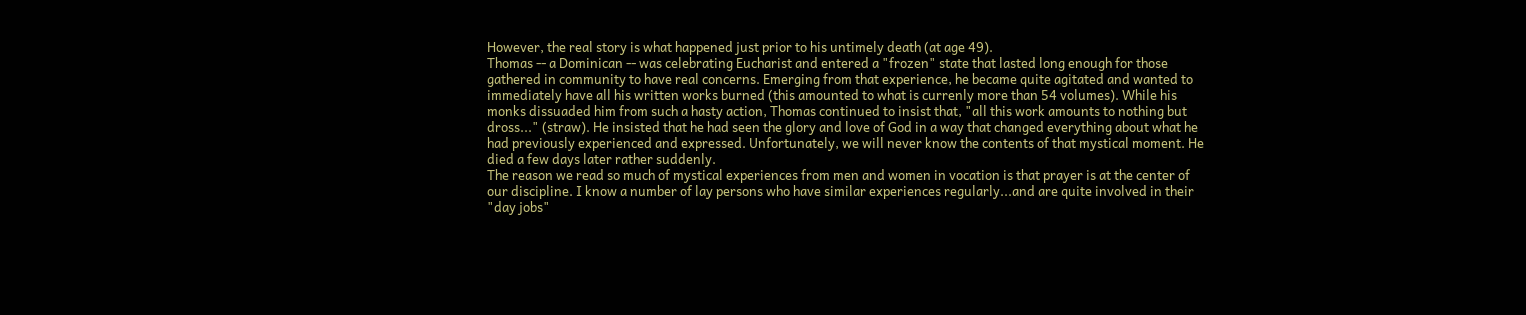However, the real story is what happened just prior to his untimely death (at age 49).
Thomas -- a Dominican -- was celebrating Eucharist and entered a "frozen" state that lasted long enough for those gathered in community to have real concerns. Emerging from that experience, he became quite agitated and wanted to immediately have all his written works burned (this amounted to what is currenly more than 54 volumes). While his monks dissuaded him from such a hasty action, Thomas continued to insist that, "all this work amounts to nothing but dross..." (straw). He insisted that he had seen the glory and love of God in a way that changed everything about what he had previously experienced and expressed. Unfortunately, we will never know the contents of that mystical moment. He died a few days later rather suddenly.
The reason we read so much of mystical experiences from men and women in vocation is that prayer is at the center of our discipline. I know a number of lay persons who have similar experiences regularly...and are quite involved in their "day jobs"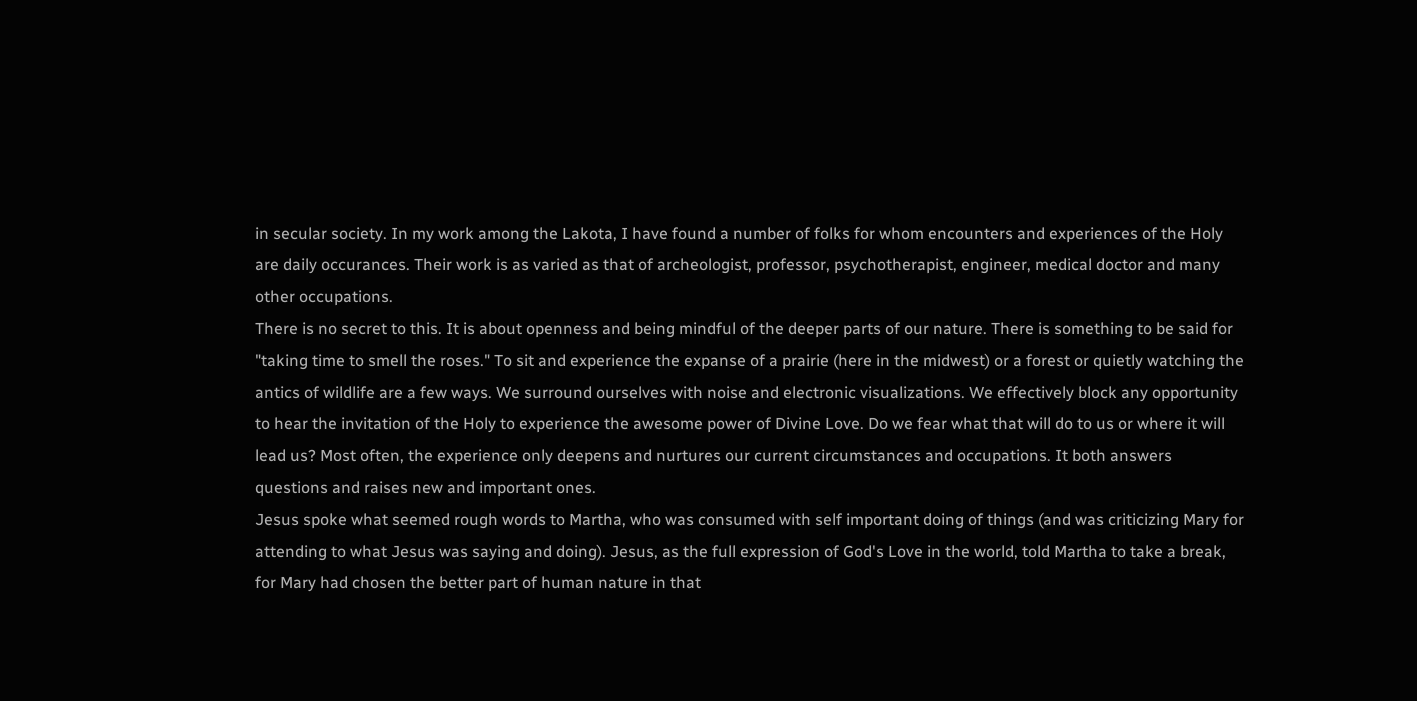in secular society. In my work among the Lakota, I have found a number of folks for whom encounters and experiences of the Holy are daily occurances. Their work is as varied as that of archeologist, professor, psychotherapist, engineer, medical doctor and many other occupations.
There is no secret to this. It is about openness and being mindful of the deeper parts of our nature. There is something to be said for "taking time to smell the roses." To sit and experience the expanse of a prairie (here in the midwest) or a forest or quietly watching the antics of wildlife are a few ways. We surround ourselves with noise and electronic visualizations. We effectively block any opportunity to hear the invitation of the Holy to experience the awesome power of Divine Love. Do we fear what that will do to us or where it will lead us? Most often, the experience only deepens and nurtures our current circumstances and occupations. It both answers questions and raises new and important ones.
Jesus spoke what seemed rough words to Martha, who was consumed with self important doing of things (and was criticizing Mary for attending to what Jesus was saying and doing). Jesus, as the full expression of God's Love in the world, told Martha to take a break, for Mary had chosen the better part of human nature in that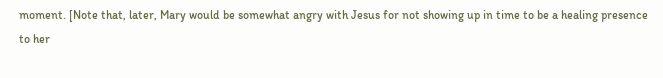moment. [Note that, later, Mary would be somewhat angry with Jesus for not showing up in time to be a healing presence to her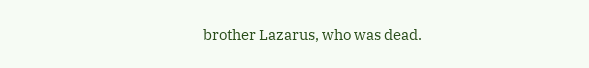brother Lazarus, who was dead.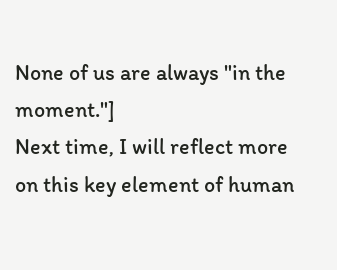None of us are always "in the moment."]
Next time, I will reflect more on this key element of human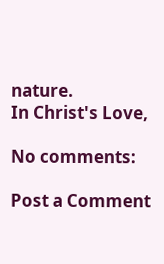nature.
In Christ's Love,

No comments:

Post a Comment